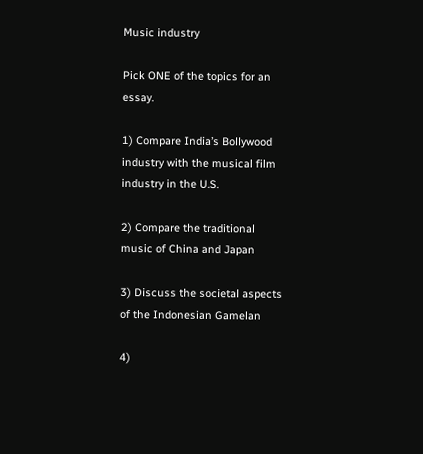Music industry

Pick ONE of the topics for an essay.

1) Compare India’s Bollywood industry with the musical film industry in the U.S.

2) Compare the traditional music of China and Japan

3) Discuss the societal aspects of the Indonesian Gamelan

4)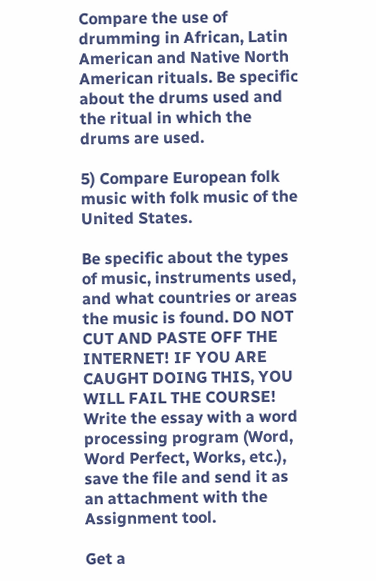Compare the use of drumming in African, Latin American and Native North American rituals. Be specific about the drums used and the ritual in which the drums are used.

5) Compare European folk music with folk music of the United States.

Be specific about the types of music, instruments used, and what countries or areas the music is found. DO NOT CUT AND PASTE OFF THE INTERNET! IF YOU ARE CAUGHT DOING THIS, YOU WILL FAIL THE COURSE! Write the essay with a word processing program (Word, Word Perfect, Works, etc.), save the file and send it as an attachment with the Assignment tool.

Get a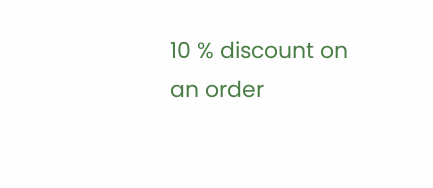10 % discount on an order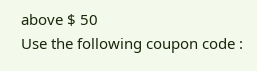above $ 50
Use the following coupon code :